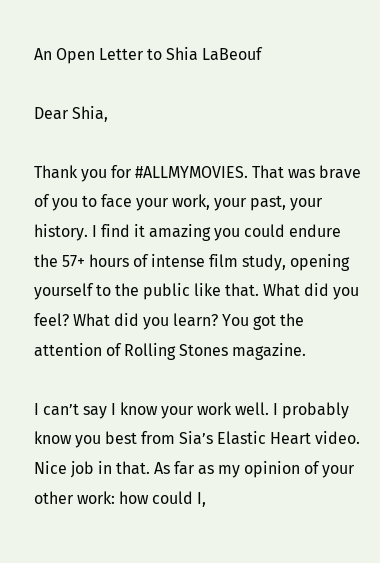An Open Letter to Shia LaBeouf

Dear Shia,

Thank you for #ALLMYMOVIES. That was brave of you to face your work, your past, your history. I find it amazing you could endure the 57+ hours of intense film study, opening yourself to the public like that. What did you feel? What did you learn? You got the attention of Rolling Stones magazine.

I can’t say I know your work well. I probably know you best from Sia’s Elastic Heart video. Nice job in that. As far as my opinion of your other work: how could I,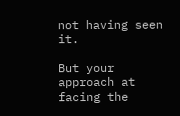not having seen it.

But your approach at facing the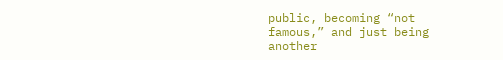public, becoming “not famous,” and just being another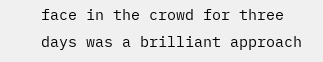face in the crowd for three days was a brilliant approach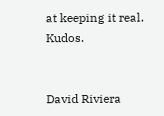at keeping it real. Kudos.


David Riviera